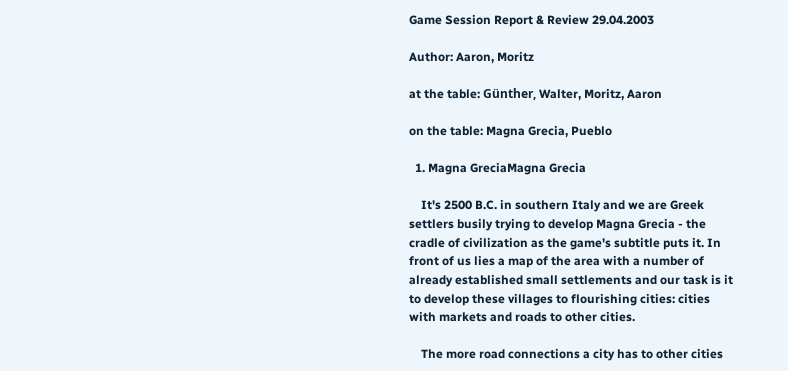Game Session Report & Review 29.04.2003

Author: Aaron, Moritz

at the table: Günther, Walter, Moritz, Aaron

on the table: Magna Grecia, Pueblo

  1. Magna GreciaMagna Grecia

    It's 2500 B.C. in southern Italy and we are Greek settlers busily trying to develop Magna Grecia - the cradle of civilization as the game's subtitle puts it. In front of us lies a map of the area with a number of already established small settlements and our task is it to develop these villages to flourishing cities: cities with markets and roads to other cities.

    The more road connections a city has to other cities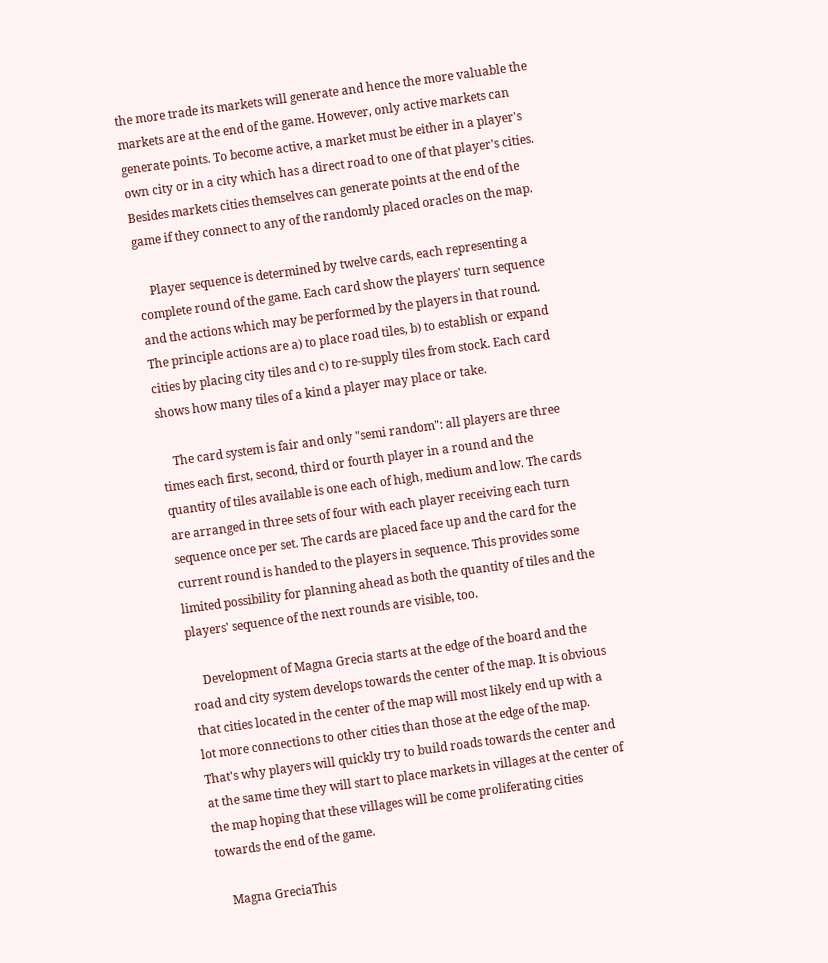the more trade its markets will generate and hence the more valuable the markets are at the end of the game. However, only active markets can generate points. To become active, a market must be either in a player's own city or in a city which has a direct road to one of that player's cities. Besides markets cities themselves can generate points at the end of the game if they connect to any of the randomly placed oracles on the map.

    Player sequence is determined by twelve cards, each representing a complete round of the game. Each card show the players' turn sequence and the actions which may be performed by the players in that round. The principle actions are a) to place road tiles, b) to establish or expand cities by placing city tiles and c) to re-supply tiles from stock. Each card shows how many tiles of a kind a player may place or take.

    The card system is fair and only "semi random": all players are three times each first, second, third or fourth player in a round and the quantity of tiles available is one each of high, medium and low. The cards are arranged in three sets of four with each player receiving each turn sequence once per set. The cards are placed face up and the card for the current round is handed to the players in sequence. This provides some limited possibility for planning ahead as both the quantity of tiles and the players' sequence of the next rounds are visible, too.

    Development of Magna Grecia starts at the edge of the board and the road and city system develops towards the center of the map. It is obvious that cities located in the center of the map will most likely end up with a lot more connections to other cities than those at the edge of the map. That's why players will quickly try to build roads towards the center and at the same time they will start to place markets in villages at the center of the map hoping that these villages will be come proliferating cities towards the end of the game.

    Magna GreciaThis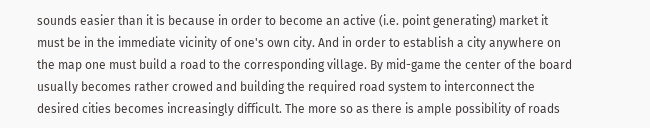sounds easier than it is because in order to become an active (i.e. point generating) market it must be in the immediate vicinity of one's own city. And in order to establish a city anywhere on the map one must build a road to the corresponding village. By mid-game the center of the board usually becomes rather crowed and building the required road system to interconnect the desired cities becomes increasingly difficult. The more so as there is ample possibility of roads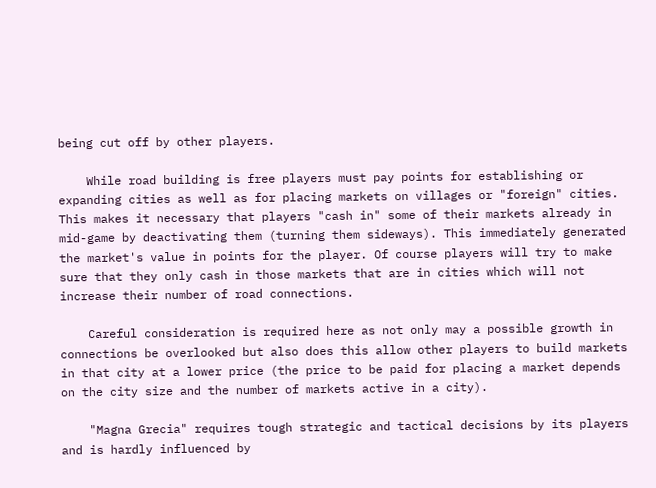being cut off by other players.

    While road building is free players must pay points for establishing or expanding cities as well as for placing markets on villages or "foreign" cities. This makes it necessary that players "cash in" some of their markets already in mid-game by deactivating them (turning them sideways). This immediately generated the market's value in points for the player. Of course players will try to make sure that they only cash in those markets that are in cities which will not increase their number of road connections.

    Careful consideration is required here as not only may a possible growth in connections be overlooked but also does this allow other players to build markets in that city at a lower price (the price to be paid for placing a market depends on the city size and the number of markets active in a city).

    "Magna Grecia" requires tough strategic and tactical decisions by its players and is hardly influenced by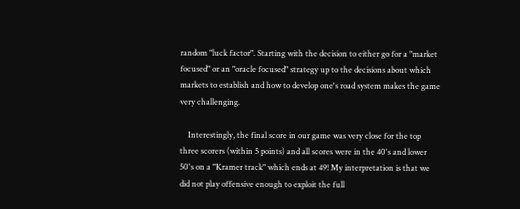random "luck factor". Starting with the decision to either go for a "market focused" or an "oracle focused" strategy up to the decisions about which markets to establish and how to develop one's road system makes the game very challenging.

    Interestingly, the final score in our game was very close for the top three scorers (within 5 points) and all scores were in the 40's and lower 50's on a "Kramer track" which ends at 49! My interpretation is that we did not play offensive enough to exploit the full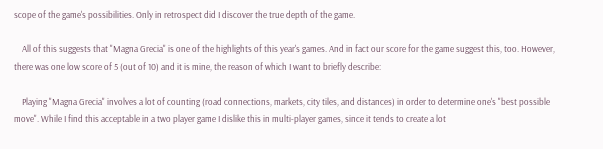scope of the game's possibilities. Only in retrospect did I discover the true depth of the game.

    All of this suggests that "Magna Grecia" is one of the highlights of this year's games. And in fact our score for the game suggest this, too. However, there was one low score of 5 (out of 10) and it is mine, the reason of which I want to briefly describe:

    Playing "Magna Grecia" involves a lot of counting (road connections, markets, city tiles, and distances) in order to determine one's "best possible move". While I find this acceptable in a two player game I dislike this in multi-player games, since it tends to create a lot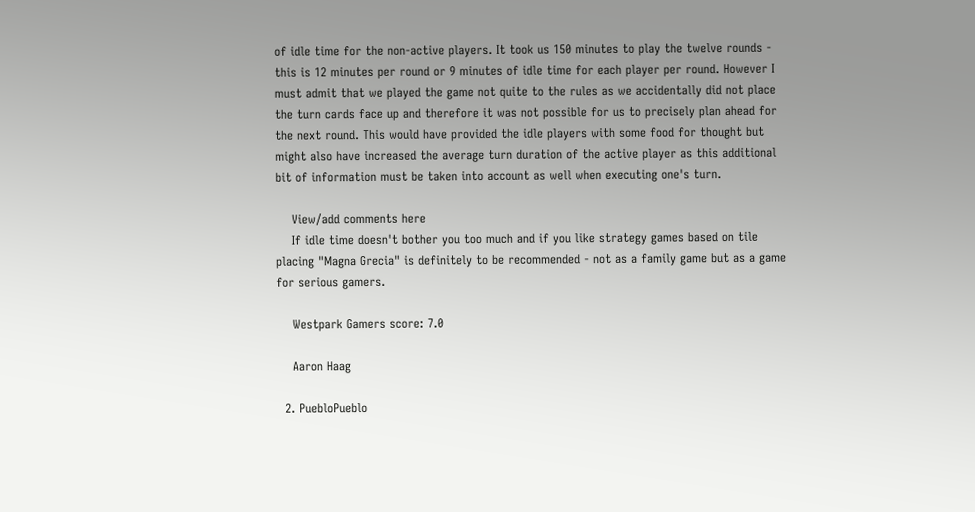of idle time for the non-active players. It took us 150 minutes to play the twelve rounds - this is 12 minutes per round or 9 minutes of idle time for each player per round. However I must admit that we played the game not quite to the rules as we accidentally did not place the turn cards face up and therefore it was not possible for us to precisely plan ahead for the next round. This would have provided the idle players with some food for thought but might also have increased the average turn duration of the active player as this additional bit of information must be taken into account as well when executing one's turn.

    View/add comments here
    If idle time doesn't bother you too much and if you like strategy games based on tile placing "Magna Grecia" is definitely to be recommended - not as a family game but as a game for serious gamers.

    Westpark Gamers score: 7.0

    Aaron Haag

  2. PuebloPueblo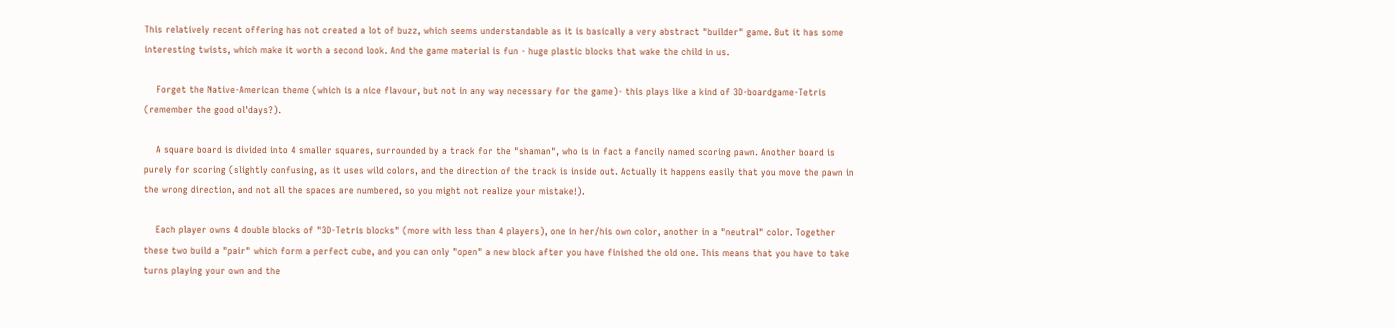This relatively recent offering has not created a lot of buzz, which seems understandable as it is basically a very abstract "builder" game. But it has some interesting twists, which make it worth a second look. And the game material is fun - huge plastic blocks that wake the child in us.

    Forget the Native-American theme (which is a nice flavour, but not in any way necessary for the game)- this plays like a kind of 3D-boardgame-Tetris (remember the good ol'days?).

    A square board is divided into 4 smaller squares, surrounded by a track for the "shaman", who is in fact a fancily named scoring pawn. Another board is purely for scoring (slightly confusing, as it uses wild colors, and the direction of the track is inside out. Actually it happens easily that you move the pawn in the wrong direction, and not all the spaces are numbered, so you might not realize your mistake!).

    Each player owns 4 double blocks of "3D-Tetris blocks" (more with less than 4 players), one in her/his own color, another in a "neutral" color. Together these two build a "pair" which form a perfect cube, and you can only "open" a new block after you have finished the old one. This means that you have to take turns playing your own and the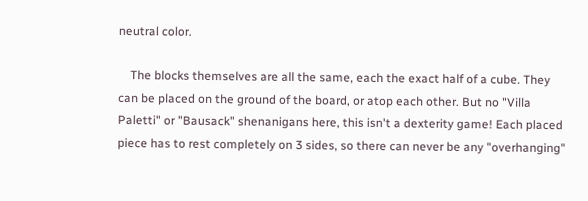neutral color.

    The blocks themselves are all the same, each the exact half of a cube. They can be placed on the ground of the board, or atop each other. But no "Villa Paletti" or "Bausack" shenanigans here, this isn't a dexterity game! Each placed piece has to rest completely on 3 sides, so there can never be any "overhanging"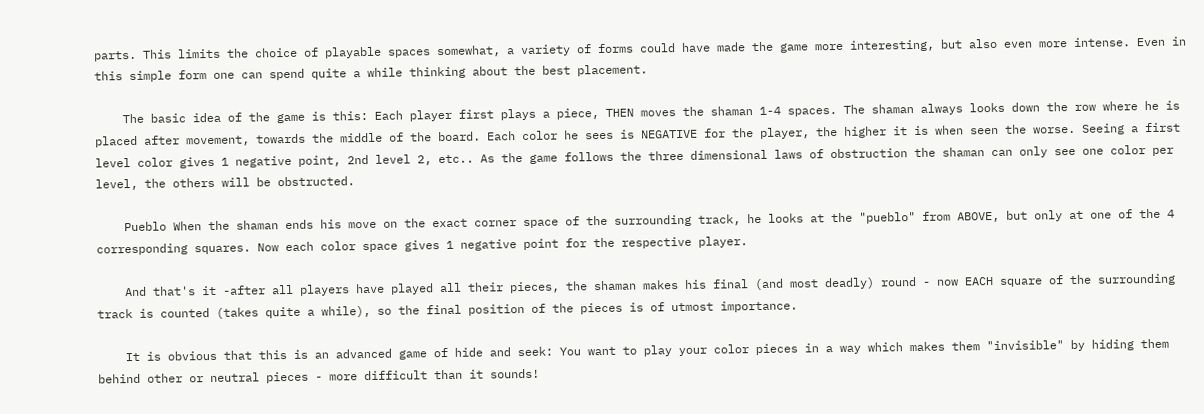parts. This limits the choice of playable spaces somewhat, a variety of forms could have made the game more interesting, but also even more intense. Even in this simple form one can spend quite a while thinking about the best placement.

    The basic idea of the game is this: Each player first plays a piece, THEN moves the shaman 1-4 spaces. The shaman always looks down the row where he is placed after movement, towards the middle of the board. Each color he sees is NEGATIVE for the player, the higher it is when seen the worse. Seeing a first level color gives 1 negative point, 2nd level 2, etc.. As the game follows the three dimensional laws of obstruction the shaman can only see one color per level, the others will be obstructed.

    Pueblo When the shaman ends his move on the exact corner space of the surrounding track, he looks at the "pueblo" from ABOVE, but only at one of the 4 corresponding squares. Now each color space gives 1 negative point for the respective player.

    And that's it -after all players have played all their pieces, the shaman makes his final (and most deadly) round - now EACH square of the surrounding track is counted (takes quite a while), so the final position of the pieces is of utmost importance.

    It is obvious that this is an advanced game of hide and seek: You want to play your color pieces in a way which makes them "invisible" by hiding them behind other or neutral pieces - more difficult than it sounds!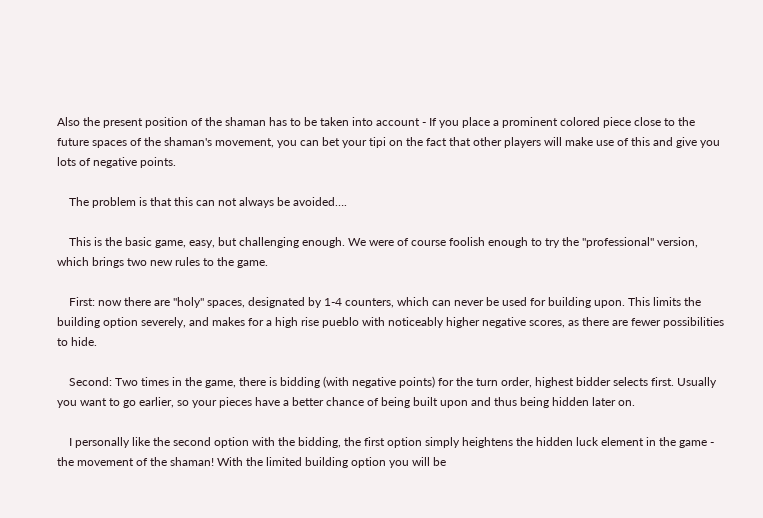Also the present position of the shaman has to be taken into account - If you place a prominent colored piece close to the future spaces of the shaman's movement, you can bet your tipi on the fact that other players will make use of this and give you lots of negative points.

    The problem is that this can not always be avoided….

    This is the basic game, easy, but challenging enough. We were of course foolish enough to try the "professional" version, which brings two new rules to the game.

    First: now there are "holy" spaces, designated by 1-4 counters, which can never be used for building upon. This limits the building option severely, and makes for a high rise pueblo with noticeably higher negative scores, as there are fewer possibilities to hide.

    Second: Two times in the game, there is bidding (with negative points) for the turn order, highest bidder selects first. Usually you want to go earlier, so your pieces have a better chance of being built upon and thus being hidden later on.

    I personally like the second option with the bidding, the first option simply heightens the hidden luck element in the game - the movement of the shaman! With the limited building option you will be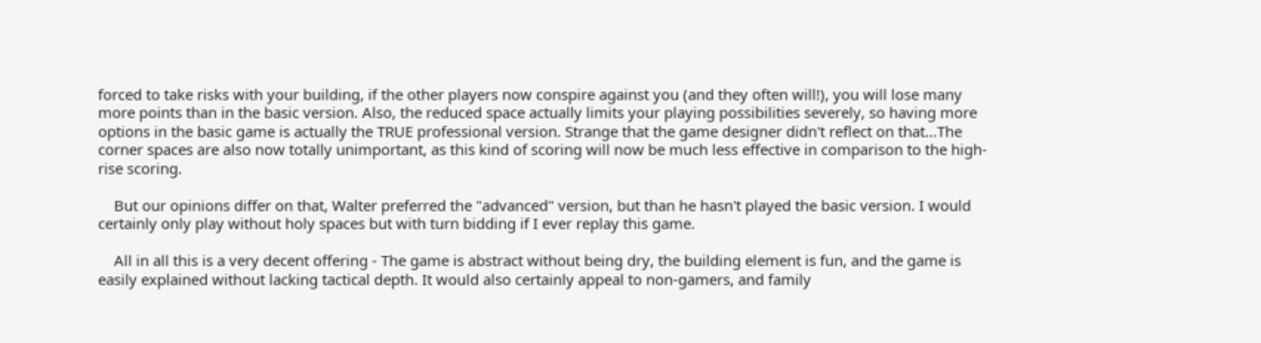forced to take risks with your building, if the other players now conspire against you (and they often will!), you will lose many more points than in the basic version. Also, the reduced space actually limits your playing possibilities severely, so having more options in the basic game is actually the TRUE professional version. Strange that the game designer didn't reflect on that…The corner spaces are also now totally unimportant, as this kind of scoring will now be much less effective in comparison to the high-rise scoring.

    But our opinions differ on that, Walter preferred the "advanced" version, but than he hasn't played the basic version. I would certainly only play without holy spaces but with turn bidding if I ever replay this game.

    All in all this is a very decent offering - The game is abstract without being dry, the building element is fun, and the game is easily explained without lacking tactical depth. It would also certainly appeal to non-gamers, and family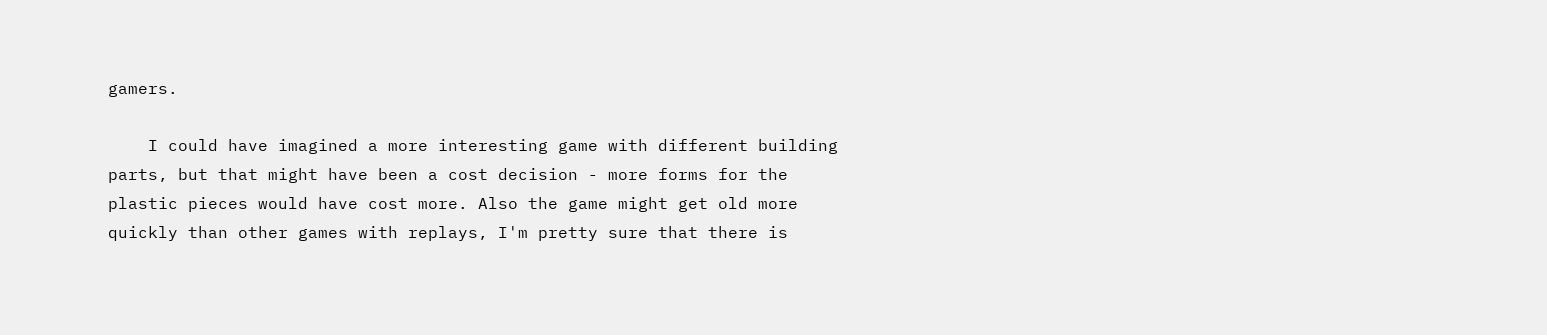gamers.

    I could have imagined a more interesting game with different building parts, but that might have been a cost decision - more forms for the plastic pieces would have cost more. Also the game might get old more quickly than other games with replays, I'm pretty sure that there is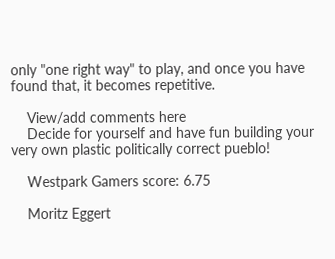only "one right way" to play, and once you have found that, it becomes repetitive.

    View/add comments here
    Decide for yourself and have fun building your very own plastic politically correct pueblo!

    Westpark Gamers score: 6.75

    Moritz Eggert